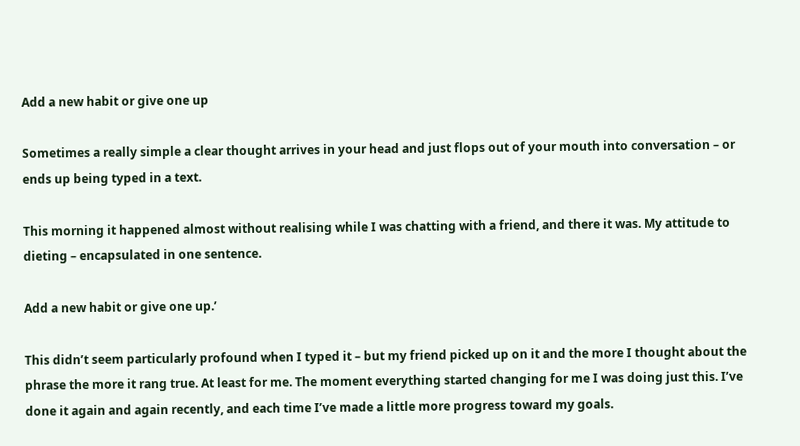Add a new habit or give one up

Sometimes a really simple a clear thought arrives in your head and just flops out of your mouth into conversation – or ends up being typed in a text.

This morning it happened almost without realising while I was chatting with a friend, and there it was. My attitude to dieting – encapsulated in one sentence.

Add a new habit or give one up.’

This didn’t seem particularly profound when I typed it – but my friend picked up on it and the more I thought about the phrase the more it rang true. At least for me. The moment everything started changing for me I was doing just this. I’ve done it again and again recently, and each time I’ve made a little more progress toward my goals.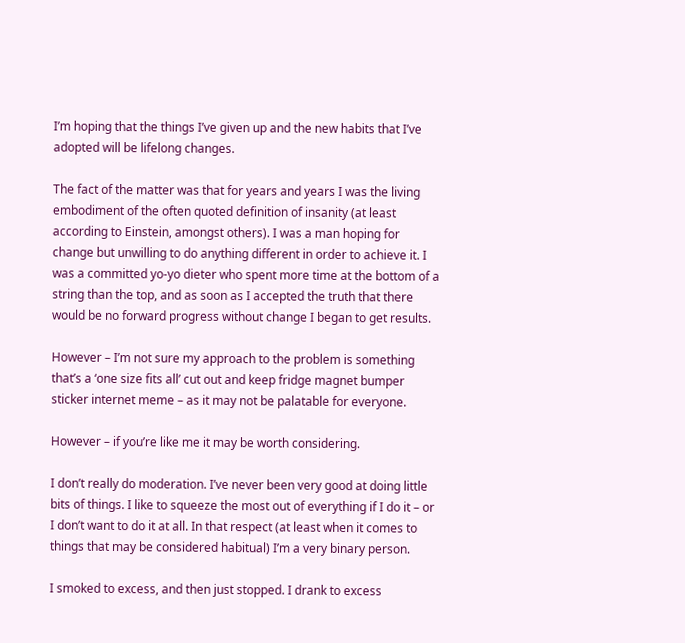I’m hoping that the things I’ve given up and the new habits that I’ve adopted will be lifelong changes.

The fact of the matter was that for years and years I was the living embodiment of the often quoted definition of insanity (at least according to Einstein, amongst others). I was a man hoping for change but unwilling to do anything different in order to achieve it. I was a committed yo-yo dieter who spent more time at the bottom of a string than the top, and as soon as I accepted the truth that there would be no forward progress without change I began to get results.

However – I’m not sure my approach to the problem is something that’s a ‘one size fits all’ cut out and keep fridge magnet bumper sticker internet meme – as it may not be palatable for everyone.

However – if you’re like me it may be worth considering.

I don’t really do moderation. I’ve never been very good at doing little bits of things. I like to squeeze the most out of everything if I do it – or I don’t want to do it at all. In that respect (at least when it comes to things that may be considered habitual) I’m a very binary person.

I smoked to excess, and then just stopped. I drank to excess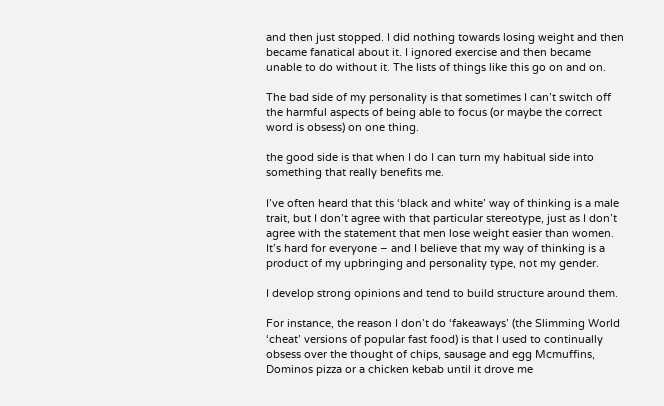and then just stopped. I did nothing towards losing weight and then became fanatical about it. I ignored exercise and then became unable to do without it. The lists of things like this go on and on.

The bad side of my personality is that sometimes I can’t switch off the harmful aspects of being able to focus (or maybe the correct word is obsess) on one thing.

the good side is that when I do I can turn my habitual side into something that really benefits me.

I’ve often heard that this ‘black and white’ way of thinking is a male trait, but I don’t agree with that particular stereotype, just as I don’t agree with the statement that men lose weight easier than women. It’s hard for everyone – and I believe that my way of thinking is a product of my upbringing and personality type, not my gender.

I develop strong opinions and tend to build structure around them.

For instance, the reason I don’t do ‘fakeaways’ (the Slimming World ‘cheat’ versions of popular fast food) is that I used to continually obsess over the thought of chips, sausage and egg Mcmuffins, Dominos pizza or a chicken kebab until it drove me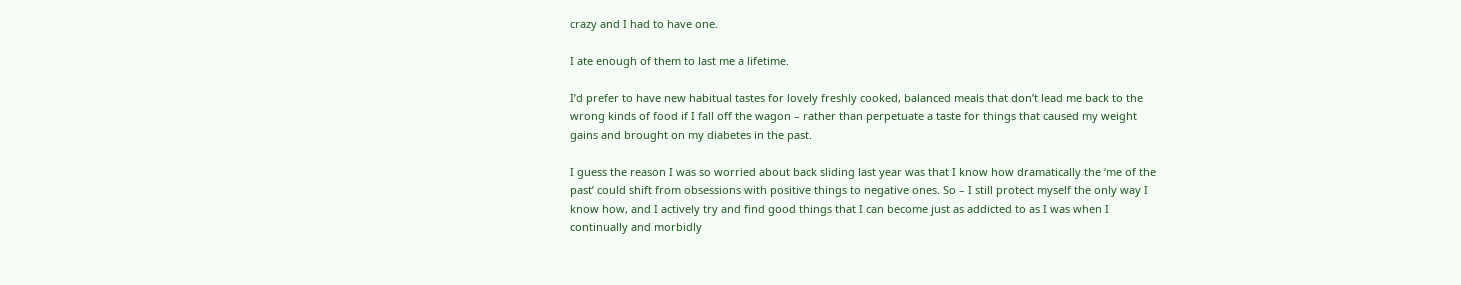crazy and I had to have one.

I ate enough of them to last me a lifetime.

I’d prefer to have new habitual tastes for lovely freshly cooked, balanced meals that don’t lead me back to the wrong kinds of food if I fall off the wagon – rather than perpetuate a taste for things that caused my weight gains and brought on my diabetes in the past.

I guess the reason I was so worried about back sliding last year was that I know how dramatically the ‘me of the past’ could shift from obsessions with positive things to negative ones. So – I still protect myself the only way I know how, and I actively try and find good things that I can become just as addicted to as I was when I continually and morbidly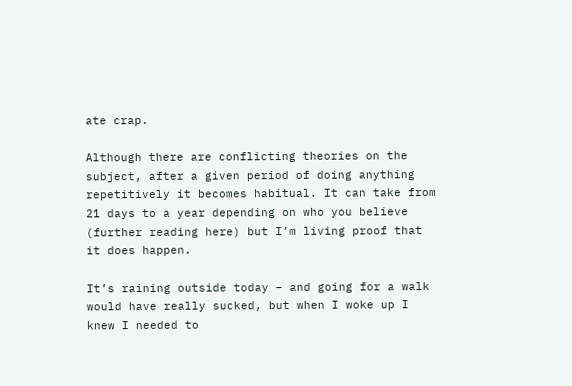ate crap.

Although there are conflicting theories on the subject, after a given period of doing anything repetitively it becomes habitual. It can take from 21 days to a year depending on who you believe (further reading here) but I’m living proof that it does happen.

It’s raining outside today – and going for a walk would have really sucked, but when I woke up I knew I needed to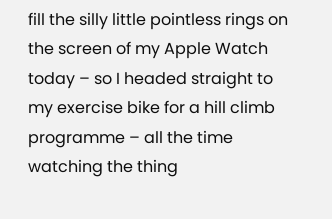fill the silly little pointless rings on the screen of my Apple Watch today – so I headed straight to my exercise bike for a hill climb programme – all the time watching the thing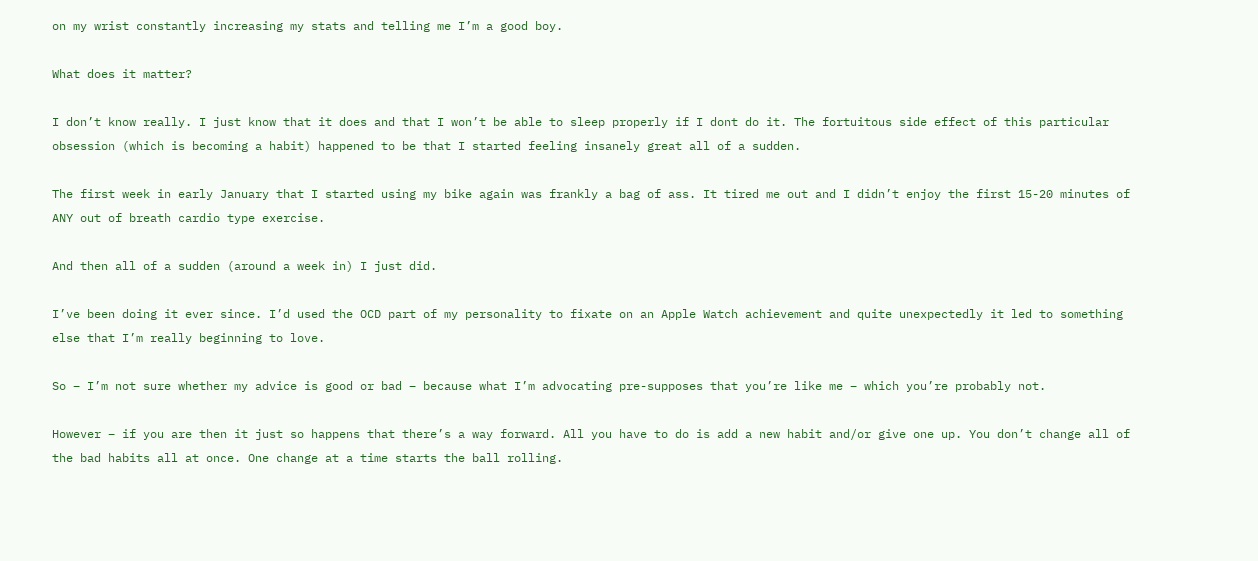on my wrist constantly increasing my stats and telling me I’m a good boy.

What does it matter?

I don’t know really. I just know that it does and that I won’t be able to sleep properly if I dont do it. The fortuitous side effect of this particular obsession (which is becoming a habit) happened to be that I started feeling insanely great all of a sudden.

The first week in early January that I started using my bike again was frankly a bag of ass. It tired me out and I didn’t enjoy the first 15-20 minutes of ANY out of breath cardio type exercise.

And then all of a sudden (around a week in) I just did.

I’ve been doing it ever since. I’d used the OCD part of my personality to fixate on an Apple Watch achievement and quite unexpectedly it led to something else that I’m really beginning to love.

So – I’m not sure whether my advice is good or bad – because what I’m advocating pre-supposes that you’re like me – which you’re probably not.

However – if you are then it just so happens that there’s a way forward. All you have to do is add a new habit and/or give one up. You don’t change all of the bad habits all at once. One change at a time starts the ball rolling.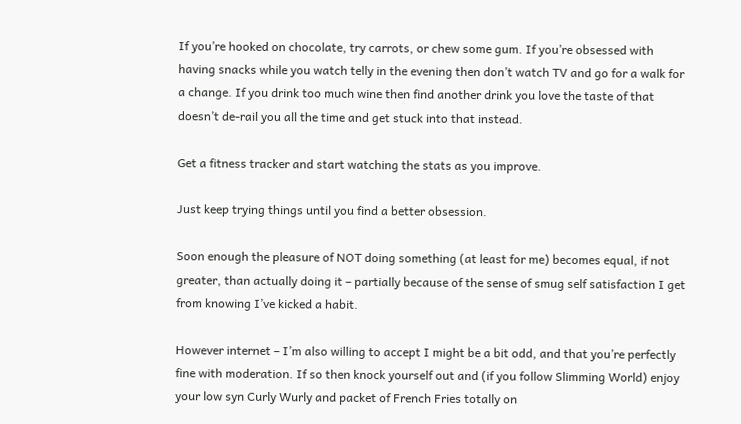If you’re hooked on chocolate, try carrots, or chew some gum. If you’re obsessed with having snacks while you watch telly in the evening then don’t watch TV and go for a walk for a change. If you drink too much wine then find another drink you love the taste of that doesn’t de-rail you all the time and get stuck into that instead.

Get a fitness tracker and start watching the stats as you improve.

Just keep trying things until you find a better obsession.

Soon enough the pleasure of NOT doing something (at least for me) becomes equal, if not greater, than actually doing it – partially because of the sense of smug self satisfaction I get from knowing I’ve kicked a habit.

However internet – I’m also willing to accept I might be a bit odd, and that you’re perfectly fine with moderation. If so then knock yourself out and (if you follow Slimming World) enjoy your low syn Curly Wurly and packet of French Fries totally on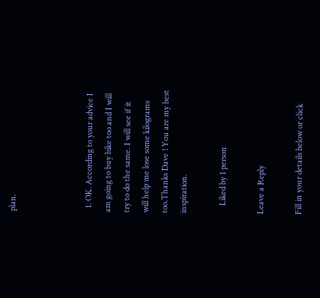plan.



  1. OK. According to your advice I am going to buy bike too and I will try to do the same. I will see if it will help me lose some kilograms too.Thanks Dave ! You are my best inspiration.

    Liked by 1 person

Leave a Reply

Fill in your details below or click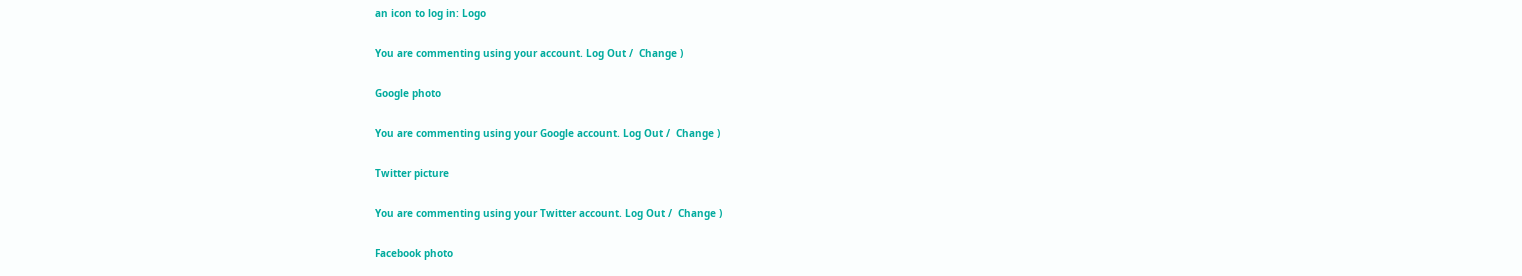an icon to log in: Logo

You are commenting using your account. Log Out /  Change )

Google photo

You are commenting using your Google account. Log Out /  Change )

Twitter picture

You are commenting using your Twitter account. Log Out /  Change )

Facebook photo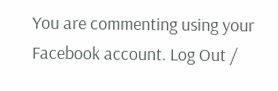You are commenting using your Facebook account. Log Out /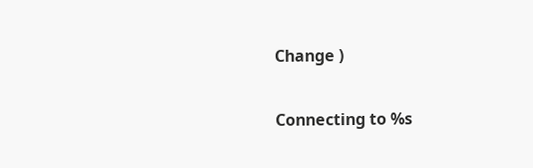Change )

Connecting to %s